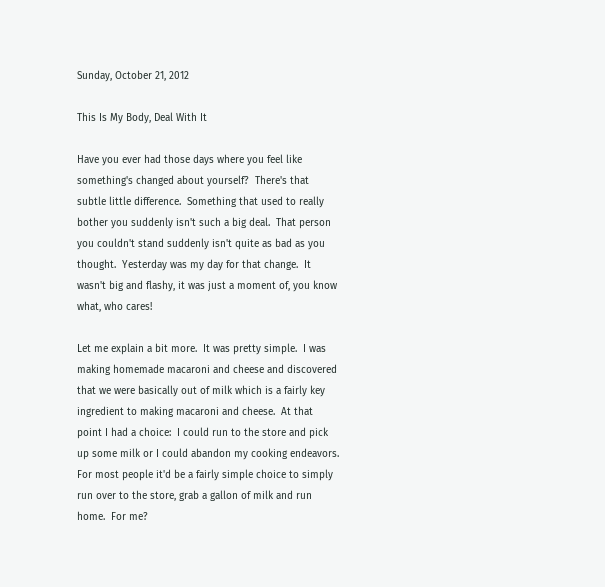Sunday, October 21, 2012

This Is My Body, Deal With It

Have you ever had those days where you feel like something's changed about yourself?  There's that subtle little difference.  Something that used to really bother you suddenly isn't such a big deal.  That person you couldn't stand suddenly isn't quite as bad as you thought.  Yesterday was my day for that change.  It wasn't big and flashy, it was just a moment of, you know what, who cares!

Let me explain a bit more.  It was pretty simple.  I was making homemade macaroni and cheese and discovered that we were basically out of milk which is a fairly key ingredient to making macaroni and cheese.  At that point I had a choice:  I could run to the store and pick up some milk or I could abandon my cooking endeavors.  For most people it'd be a fairly simple choice to simply run over to the store, grab a gallon of milk and run home.  For me?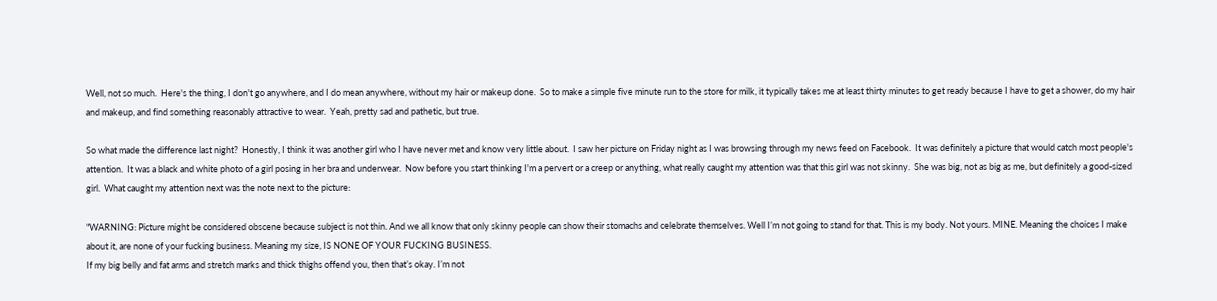Well, not so much.  Here's the thing, I don't go anywhere, and I do mean anywhere, without my hair or makeup done.  So to make a simple five minute run to the store for milk, it typically takes me at least thirty minutes to get ready because I have to get a shower, do my hair and makeup, and find something reasonably attractive to wear.  Yeah, pretty sad and pathetic, but true.

So what made the difference last night?  Honestly, I think it was another girl who I have never met and know very little about.  I saw her picture on Friday night as I was browsing through my news feed on Facebook.  It was definitely a picture that would catch most people's attention.  It was a black and white photo of a girl posing in her bra and underwear.  Now before you start thinking I'm a pervert or a creep or anything, what really caught my attention was that this girl was not skinny.  She was big, not as big as me, but definitely a good-sized girl.  What caught my attention next was the note next to the picture:

"WARNING: Picture might be considered obscene because subject is not thin. And we all know that only skinny people can show their stomachs and celebrate themselves. Well I’m not going to stand for that. This is my body. Not yours. MINE. Meaning the choices I make about it, are none of your fucking business. Meaning my size, IS NONE OF YOUR FUCKING BUSINESS.
If my big belly and fat arms and stretch marks and thick thighs offend you, then that’s okay. I’m not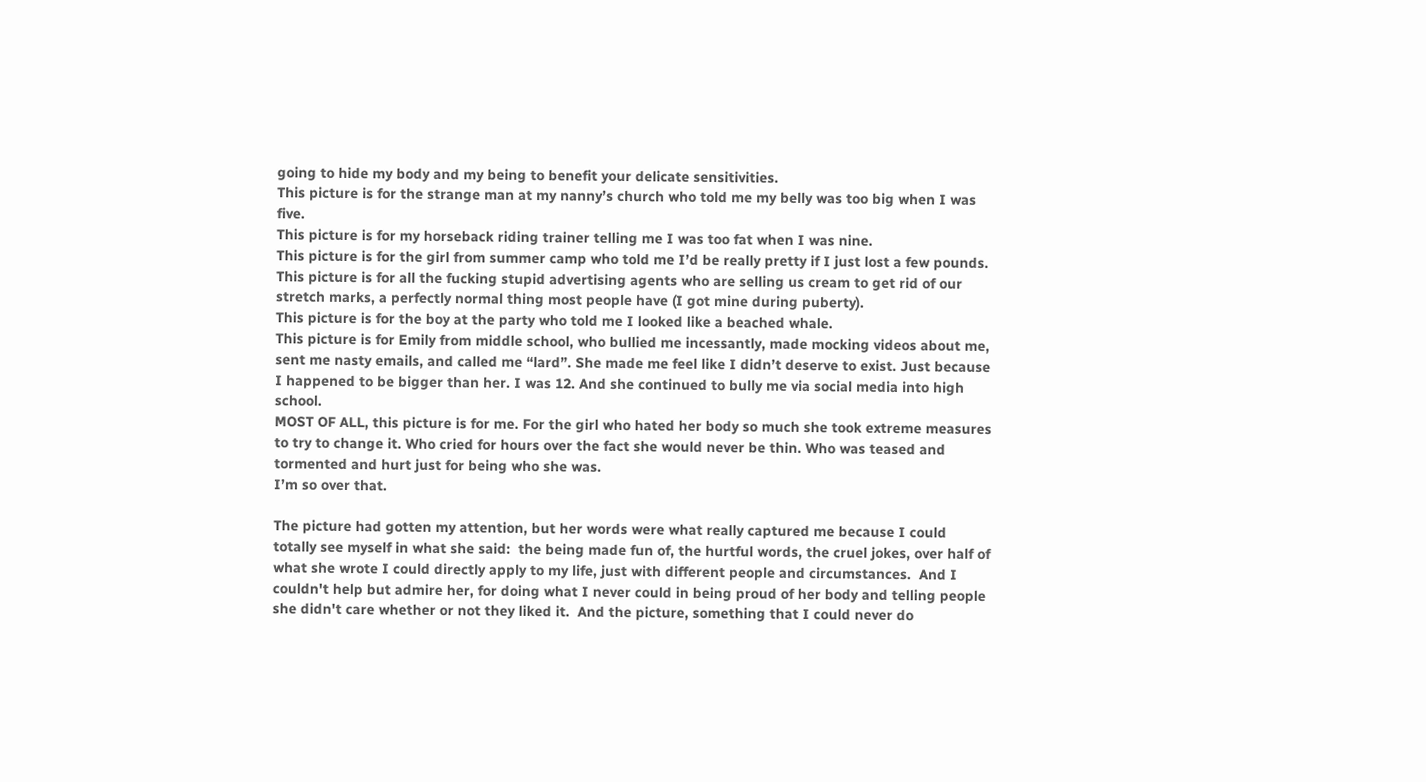going to hide my body and my being to benefit your delicate sensitivities.
This picture is for the strange man at my nanny’s church who told me my belly was too big when I was five.
This picture is for my horseback riding trainer telling me I was too fat when I was nine.
This picture is for the girl from summer camp who told me I’d be really pretty if I just lost a few pounds.
This picture is for all the fucking stupid advertising agents who are selling us cream to get rid of our stretch marks, a perfectly normal thing most people have (I got mine during puberty).
This picture is for the boy at the party who told me I looked like a beached whale.
This picture is for Emily from middle school, who bullied me incessantly, made mocking videos about me, sent me nasty emails, and called me “lard”. She made me feel like I didn’t deserve to exist. Just because I happened to be bigger than her. I was 12. And she continued to bully me via social media into high school.
MOST OF ALL, this picture is for me. For the girl who hated her body so much she took extreme measures to try to change it. Who cried for hours over the fact she would never be thin. Who was teased and tormented and hurt just for being who she was.
I’m so over that.

The picture had gotten my attention, but her words were what really captured me because I could totally see myself in what she said:  the being made fun of, the hurtful words, the cruel jokes, over half of what she wrote I could directly apply to my life, just with different people and circumstances.  And I couldn't help but admire her, for doing what I never could in being proud of her body and telling people she didn't care whether or not they liked it.  And the picture, something that I could never do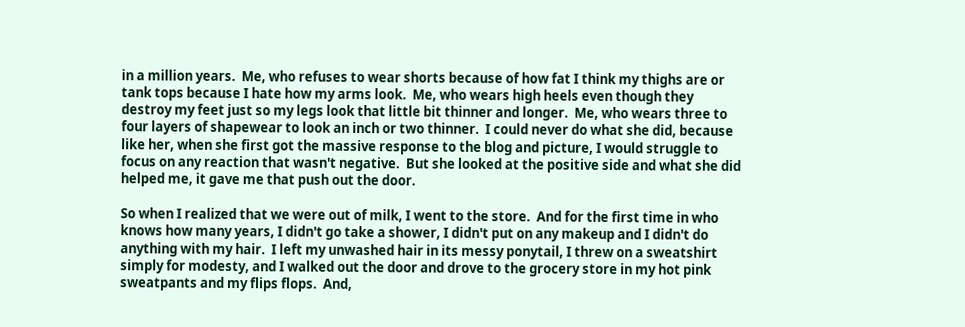in a million years.  Me, who refuses to wear shorts because of how fat I think my thighs are or tank tops because I hate how my arms look.  Me, who wears high heels even though they destroy my feet just so my legs look that little bit thinner and longer.  Me, who wears three to four layers of shapewear to look an inch or two thinner.  I could never do what she did, because like her, when she first got the massive response to the blog and picture, I would struggle to focus on any reaction that wasn't negative.  But she looked at the positive side and what she did helped me, it gave me that push out the door.

So when I realized that we were out of milk, I went to the store.  And for the first time in who knows how many years, I didn't go take a shower, I didn't put on any makeup and I didn't do anything with my hair.  I left my unwashed hair in its messy ponytail, I threw on a sweatshirt simply for modesty, and I walked out the door and drove to the grocery store in my hot pink sweatpants and my flips flops.  And,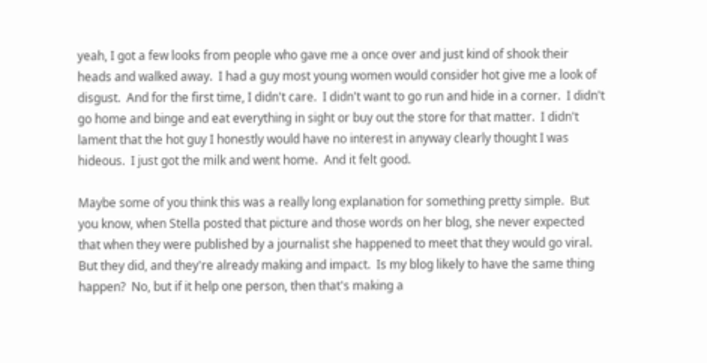yeah, I got a few looks from people who gave me a once over and just kind of shook their heads and walked away.  I had a guy most young women would consider hot give me a look of disgust.  And for the first time, I didn't care.  I didn't want to go run and hide in a corner.  I didn't go home and binge and eat everything in sight or buy out the store for that matter.  I didn't lament that the hot guy I honestly would have no interest in anyway clearly thought I was hideous.  I just got the milk and went home.  And it felt good.

Maybe some of you think this was a really long explanation for something pretty simple.  But you know, when Stella posted that picture and those words on her blog, she never expected that when they were published by a journalist she happened to meet that they would go viral.  But they did, and they're already making and impact.  Is my blog likely to have the same thing happen?  No, but if it help one person, then that's making a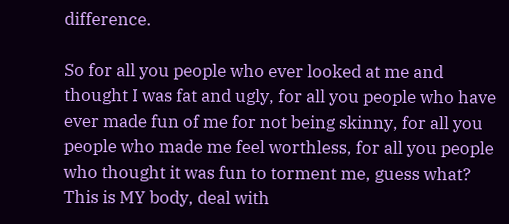difference.

So for all you people who ever looked at me and thought I was fat and ugly, for all you people who have ever made fun of me for not being skinny, for all you people who made me feel worthless, for all you people who thought it was fun to torment me, guess what?  This is MY body, deal with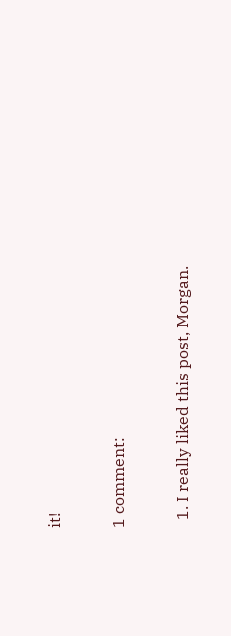it!

1 comment:

  1. I really liked this post, Morgan.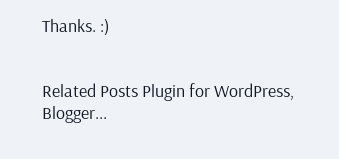Thanks. :)


Related Posts Plugin for WordPress, Blogger...